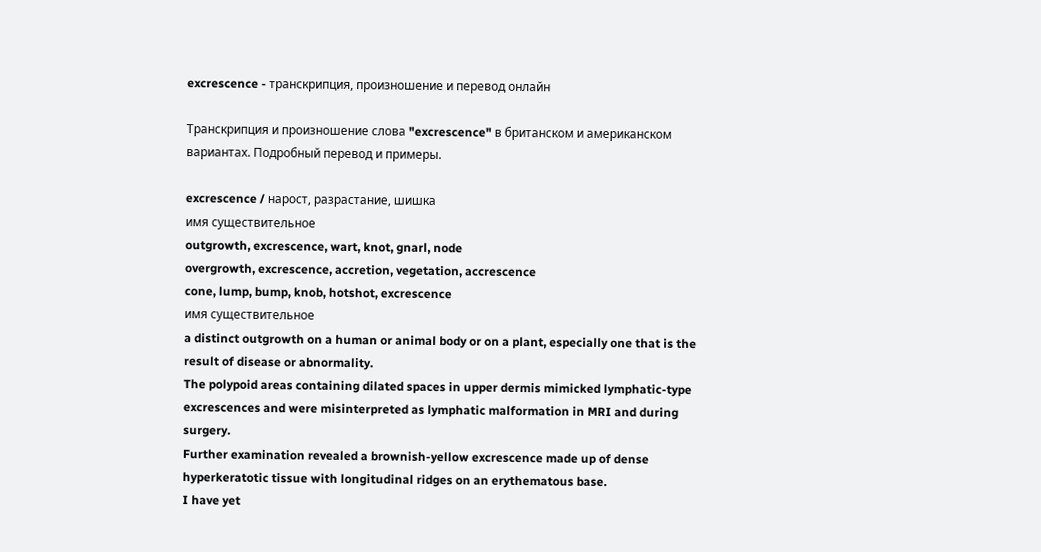excrescence - транскрипция, произношение и перевод онлайн

Транскрипция и произношение слова "excrescence" в британском и американском вариантах. Подробный перевод и примеры.

excrescence / нарост, разрастание, шишка
имя существительное
outgrowth, excrescence, wart, knot, gnarl, node
overgrowth, excrescence, accretion, vegetation, accrescence
cone, lump, bump, knob, hotshot, excrescence
имя существительное
a distinct outgrowth on a human or animal body or on a plant, especially one that is the result of disease or abnormality.
The polypoid areas containing dilated spaces in upper dermis mimicked lymphatic-type excrescences and were misinterpreted as lymphatic malformation in MRI and during surgery.
Further examination revealed a brownish-yellow excrescence made up of dense hyperkeratotic tissue with longitudinal ridges on an erythematous base.
I have yet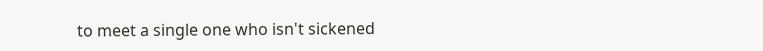to meet a single one who isn't sickened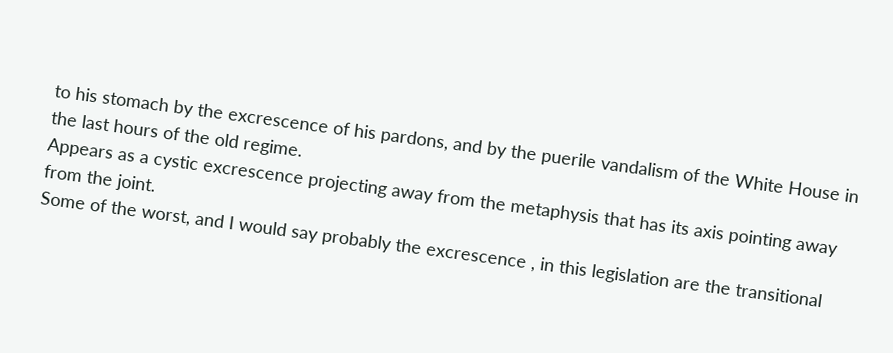to his stomach by the excrescence of his pardons, and by the puerile vandalism of the White House in the last hours of the old regime.
Appears as a cystic excrescence projecting away from the metaphysis that has its axis pointing away from the joint.
Some of the worst, and I would say probably the excrescence , in this legislation are the transitional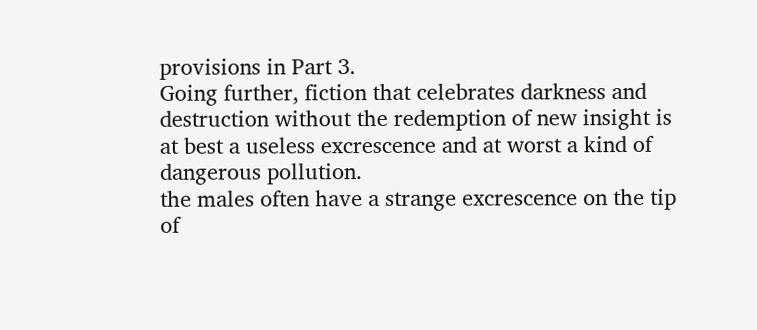provisions in Part 3.
Going further, fiction that celebrates darkness and destruction without the redemption of new insight is at best a useless excrescence and at worst a kind of dangerous pollution.
the males often have a strange excrescence on the tip of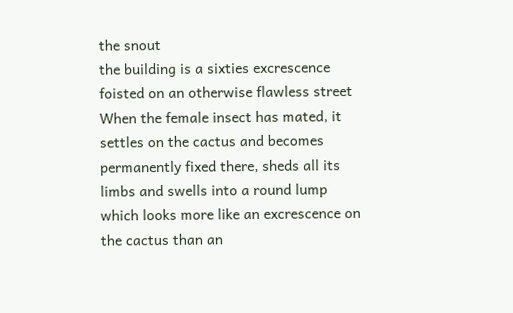the snout
the building is a sixties excrescence foisted on an otherwise flawless street
When the female insect has mated, it settles on the cactus and becomes permanently fixed there, sheds all its limbs and swells into a round lump which looks more like an excrescence on the cactus than an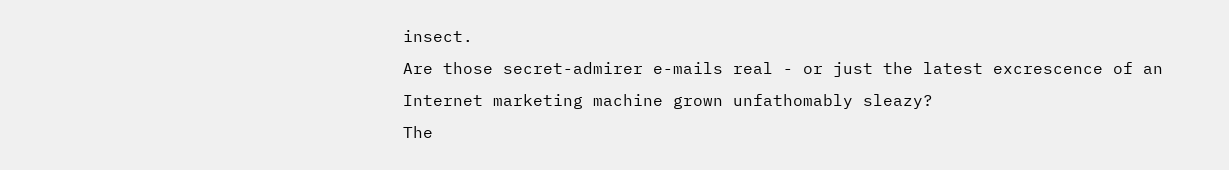insect.
Are those secret-admirer e-mails real - or just the latest excrescence of an Internet marketing machine grown unfathomably sleazy?
The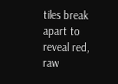tiles break apart to reveal red, raw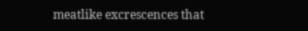meatlike excrescences that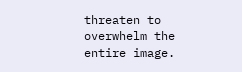threaten to overwhelm the entire image.